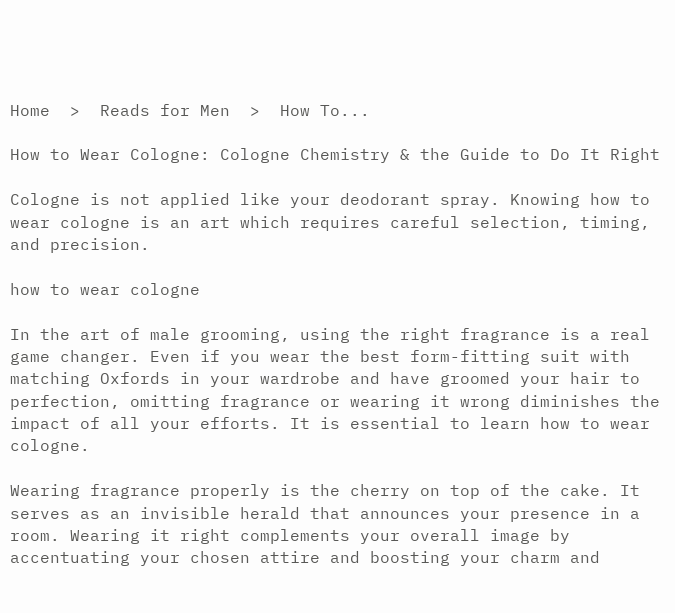Home  >  Reads for Men  >  How To...

How to Wear Cologne: Cologne Chemistry & the Guide to Do It Right

Cologne is not applied like your deodorant spray. Knowing how to wear cologne is an art which requires careful selection, timing, and precision.

how to wear cologne

In the art of male grooming, using the right fragrance is a real game changer. Even if you wear the best form-fitting suit with matching Oxfords in your wardrobe and have groomed your hair to perfection, omitting fragrance or wearing it wrong diminishes the impact of all your efforts. It is essential to learn how to wear cologne.

Wearing fragrance properly is the cherry on top of the cake. It serves as an invisible herald that announces your presence in a room. Wearing it right complements your overall image by accentuating your chosen attire and boosting your charm and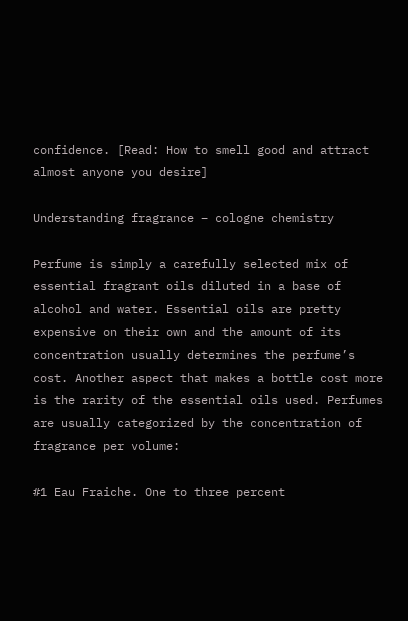confidence. [Read: How to smell good and attract almost anyone you desire]

Understanding fragrance – cologne chemistry

Perfume is simply a carefully selected mix of essential fragrant oils diluted in a base of alcohol and water. Essential oils are pretty expensive on their own and the amount of its concentration usually determines the perfume’s cost. Another aspect that makes a bottle cost more is the rarity of the essential oils used. Perfumes are usually categorized by the concentration of fragrance per volume:

#1 Eau Fraiche. One to three percent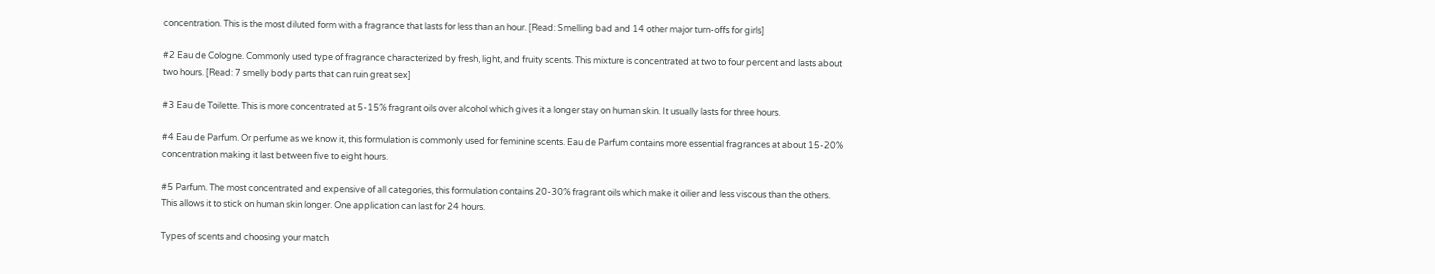concentration. This is the most diluted form with a fragrance that lasts for less than an hour. [Read: Smelling bad and 14 other major turn-offs for girls]

#2 Eau de Cologne. Commonly used type of fragrance characterized by fresh, light, and fruity scents. This mixture is concentrated at two to four percent and lasts about two hours. [Read: 7 smelly body parts that can ruin great sex]

#3 Eau de Toilette. This is more concentrated at 5-15% fragrant oils over alcohol which gives it a longer stay on human skin. It usually lasts for three hours.

#4 Eau de Parfum. Or perfume as we know it, this formulation is commonly used for feminine scents. Eau de Parfum contains more essential fragrances at about 15-20% concentration making it last between five to eight hours.

#5 Parfum. The most concentrated and expensive of all categories, this formulation contains 20-30% fragrant oils which make it oilier and less viscous than the others. This allows it to stick on human skin longer. One application can last for 24 hours.

Types of scents and choosing your match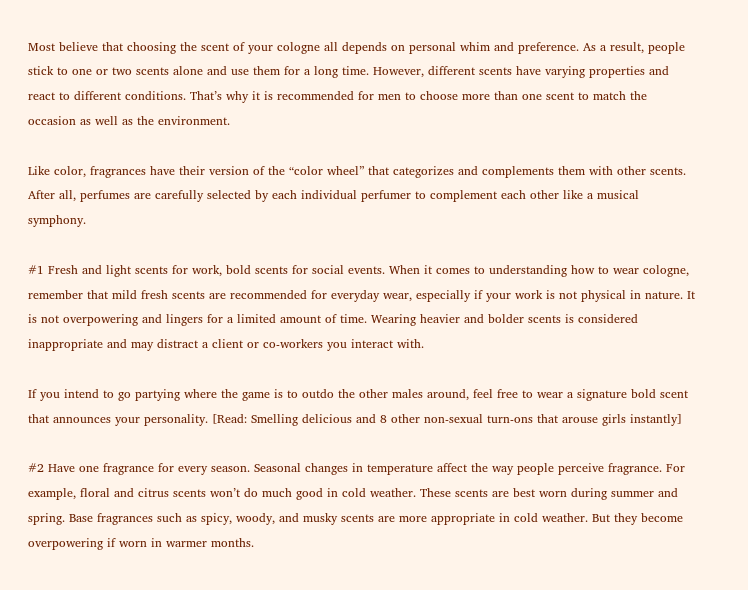Most believe that choosing the scent of your cologne all depends on personal whim and preference. As a result, people stick to one or two scents alone and use them for a long time. However, different scents have varying properties and react to different conditions. That’s why it is recommended for men to choose more than one scent to match the occasion as well as the environment.

Like color, fragrances have their version of the “color wheel” that categorizes and complements them with other scents. After all, perfumes are carefully selected by each individual perfumer to complement each other like a musical symphony.

#1 Fresh and light scents for work, bold scents for social events. When it comes to understanding how to wear cologne, remember that mild fresh scents are recommended for everyday wear, especially if your work is not physical in nature. It is not overpowering and lingers for a limited amount of time. Wearing heavier and bolder scents is considered inappropriate and may distract a client or co-workers you interact with.

If you intend to go partying where the game is to outdo the other males around, feel free to wear a signature bold scent that announces your personality. [Read: Smelling delicious and 8 other non-sexual turn-ons that arouse girls instantly]

#2 Have one fragrance for every season. Seasonal changes in temperature affect the way people perceive fragrance. For example, floral and citrus scents won’t do much good in cold weather. These scents are best worn during summer and spring. Base fragrances such as spicy, woody, and musky scents are more appropriate in cold weather. But they become overpowering if worn in warmer months.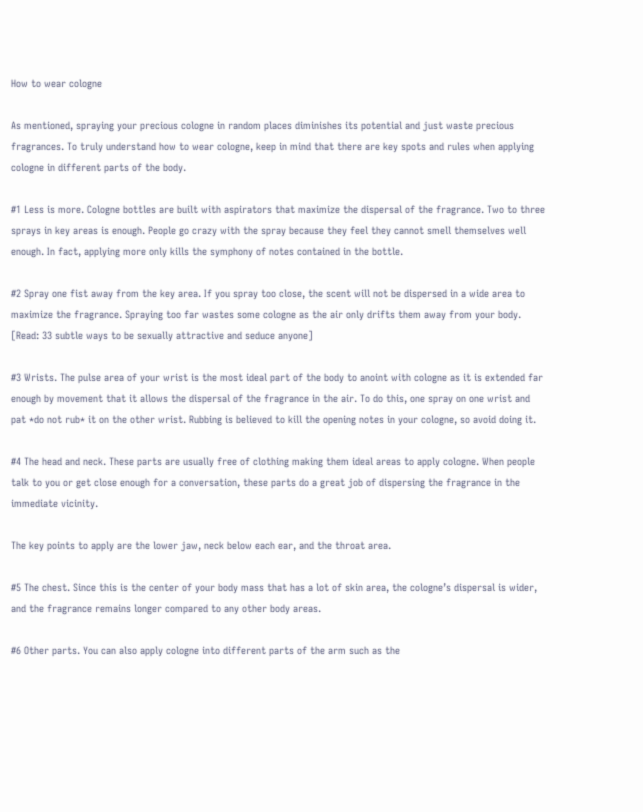How to wear cologne

As mentioned, spraying your precious cologne in random places diminishes its potential and just waste precious fragrances. To truly understand how to wear cologne, keep in mind that there are key spots and rules when applying cologne in different parts of the body.

#1 Less is more. Cologne bottles are built with aspirators that maximize the dispersal of the fragrance. Two to three sprays in key areas is enough. People go crazy with the spray because they feel they cannot smell themselves well enough. In fact, applying more only kills the symphony of notes contained in the bottle.

#2 Spray one fist away from the key area. If you spray too close, the scent will not be dispersed in a wide area to maximize the fragrance. Spraying too far wastes some cologne as the air only drifts them away from your body. [Read: 33 subtle ways to be sexually attractive and seduce anyone]

#3 Wrists. The pulse area of your wrist is the most ideal part of the body to anoint with cologne as it is extended far enough by movement that it allows the dispersal of the fragrance in the air. To do this, one spray on one wrist and pat *do not rub* it on the other wrist. Rubbing is believed to kill the opening notes in your cologne, so avoid doing it.

#4 The head and neck. These parts are usually free of clothing making them ideal areas to apply cologne. When people talk to you or get close enough for a conversation, these parts do a great job of dispersing the fragrance in the immediate vicinity.

The key points to apply are the lower jaw, neck below each ear, and the throat area.

#5 The chest. Since this is the center of your body mass that has a lot of skin area, the cologne’s dispersal is wider, and the fragrance remains longer compared to any other body areas.

#6 Other parts. You can also apply cologne into different parts of the arm such as the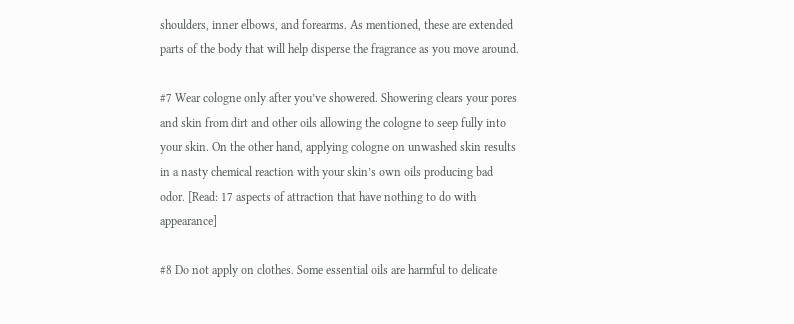shoulders, inner elbows, and forearms. As mentioned, these are extended parts of the body that will help disperse the fragrance as you move around.

#7 Wear cologne only after you’ve showered. Showering clears your pores and skin from dirt and other oils allowing the cologne to seep fully into your skin. On the other hand, applying cologne on unwashed skin results in a nasty chemical reaction with your skin’s own oils producing bad odor. [Read: 17 aspects of attraction that have nothing to do with appearance]

#8 Do not apply on clothes. Some essential oils are harmful to delicate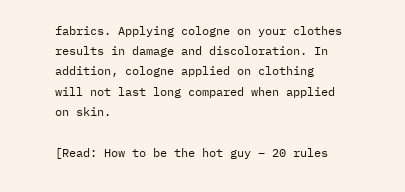fabrics. Applying cologne on your clothes results in damage and discoloration. In addition, cologne applied on clothing will not last long compared when applied on skin.

[Read: How to be the hot guy – 20 rules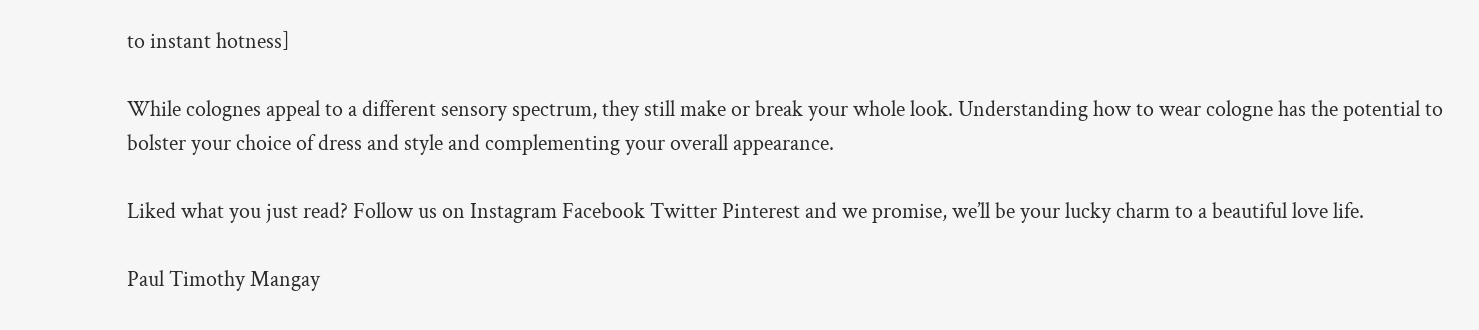to instant hotness]

While colognes appeal to a different sensory spectrum, they still make or break your whole look. Understanding how to wear cologne has the potential to bolster your choice of dress and style and complementing your overall appearance.

Liked what you just read? Follow us on Instagram Facebook Twitter Pinterest and we promise, we’ll be your lucky charm to a beautiful love life.

Paul Timothy Mangay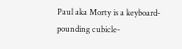Paul aka Morty is a keyboard-pounding cubicle-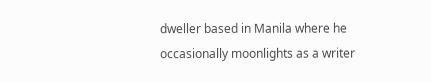dweller based in Manila where he occasionally moonlights as a writer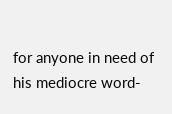for anyone in need of his mediocre word-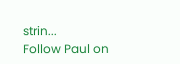strin...
Follow Paul on